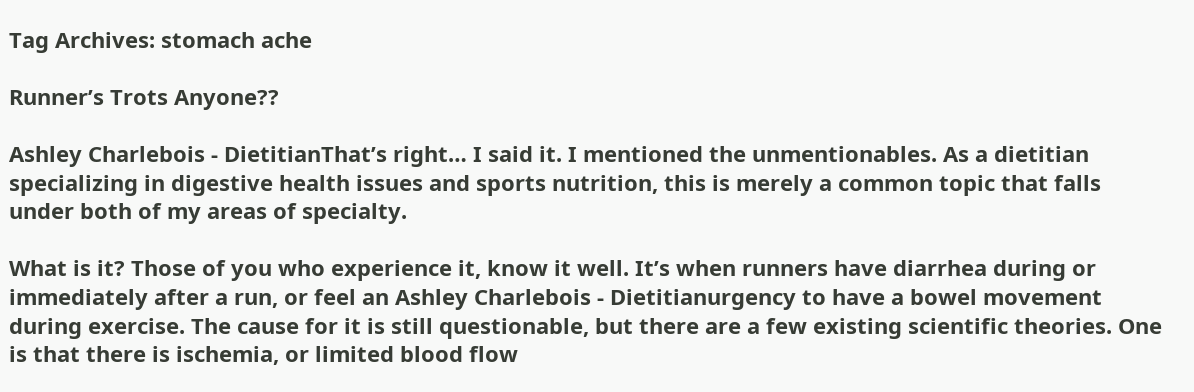Tag Archives: stomach ache

Runner’s Trots Anyone??

Ashley Charlebois - DietitianThat’s right… I said it. I mentioned the unmentionables. As a dietitian specializing in digestive health issues and sports nutrition, this is merely a common topic that falls under both of my areas of specialty.

What is it? Those of you who experience it, know it well. It’s when runners have diarrhea during or immediately after a run, or feel an Ashley Charlebois - Dietitianurgency to have a bowel movement during exercise. The cause for it is still questionable, but there are a few existing scientific theories. One is that there is ischemia, or limited blood flow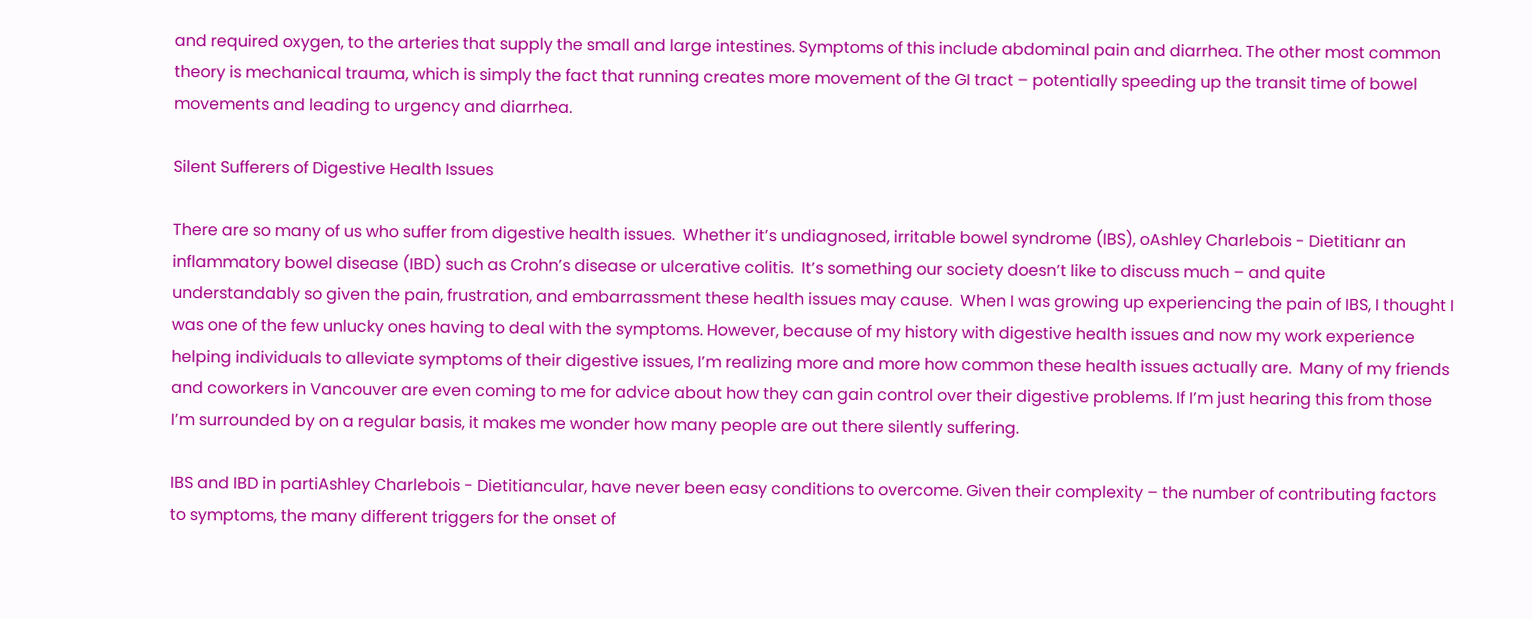and required oxygen, to the arteries that supply the small and large intestines. Symptoms of this include abdominal pain and diarrhea. The other most common theory is mechanical trauma, which is simply the fact that running creates more movement of the GI tract – potentially speeding up the transit time of bowel movements and leading to urgency and diarrhea.

Silent Sufferers of Digestive Health Issues

There are so many of us who suffer from digestive health issues.  Whether it’s undiagnosed, irritable bowel syndrome (IBS), oAshley Charlebois - Dietitianr an inflammatory bowel disease (IBD) such as Crohn’s disease or ulcerative colitis.  It’s something our society doesn’t like to discuss much – and quite understandably so given the pain, frustration, and embarrassment these health issues may cause.  When I was growing up experiencing the pain of IBS, I thought I was one of the few unlucky ones having to deal with the symptoms. However, because of my history with digestive health issues and now my work experience helping individuals to alleviate symptoms of their digestive issues, I’m realizing more and more how common these health issues actually are.  Many of my friends and coworkers in Vancouver are even coming to me for advice about how they can gain control over their digestive problems. If I’m just hearing this from those I’m surrounded by on a regular basis, it makes me wonder how many people are out there silently suffering.

IBS and IBD in partiAshley Charlebois - Dietitiancular, have never been easy conditions to overcome. Given their complexity – the number of contributing factors to symptoms, the many different triggers for the onset of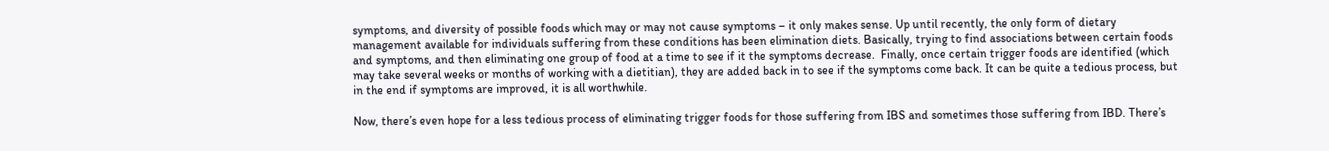symptoms, and diversity of possible foods which may or may not cause symptoms – it only makes sense. Up until recently, the only form of dietary management available for individuals suffering from these conditions has been elimination diets. Basically, trying to find associations between certain foods and symptoms, and then eliminating one group of food at a time to see if it the symptoms decrease.  Finally, once certain trigger foods are identified (which may take several weeks or months of working with a dietitian), they are added back in to see if the symptoms come back. It can be quite a tedious process, but in the end if symptoms are improved, it is all worthwhile.

Now, there’s even hope for a less tedious process of eliminating trigger foods for those suffering from IBS and sometimes those suffering from IBD. There’s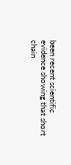been recent scientific evidence showing that short chain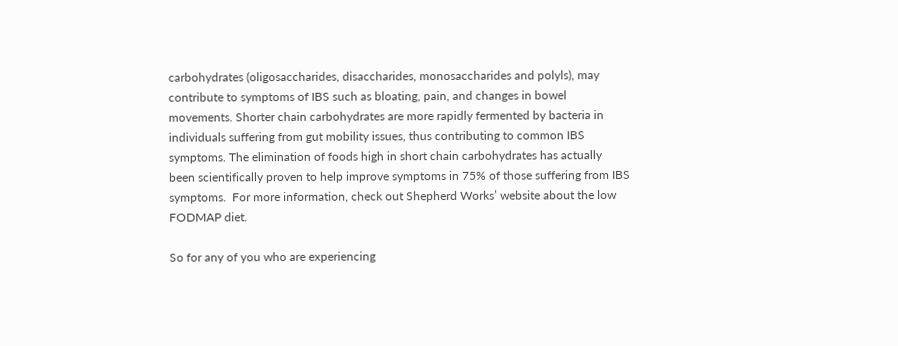carbohydrates (oligosaccharides, disaccharides, monosaccharides and polyls), may contribute to symptoms of IBS such as bloating, pain, and changes in bowel movements. Shorter chain carbohydrates are more rapidly fermented by bacteria in individuals suffering from gut mobility issues, thus contributing to common IBS symptoms. The elimination of foods high in short chain carbohydrates has actually been scientifically proven to help improve symptoms in 75% of those suffering from IBS symptoms.  For more information, check out Shepherd Works’ website about the low FODMAP diet.

So for any of you who are experiencing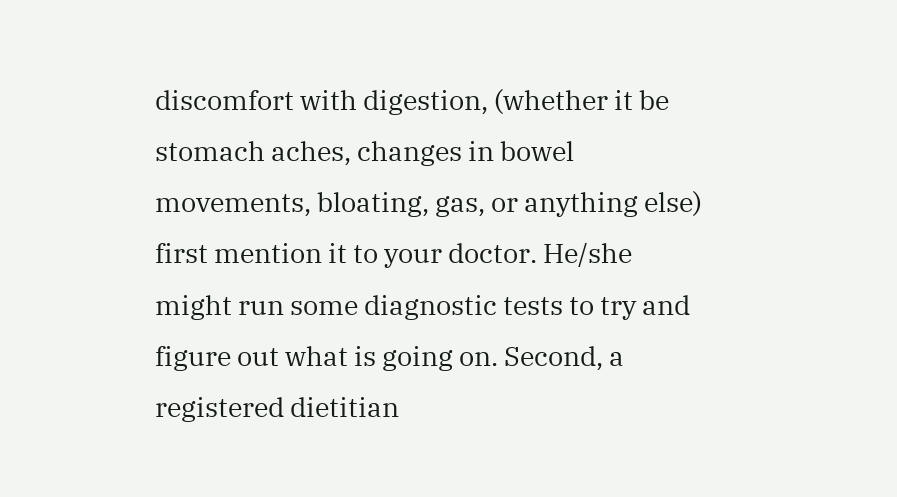discomfort with digestion, (whether it be stomach aches, changes in bowel movements, bloating, gas, or anything else) first mention it to your doctor. He/she might run some diagnostic tests to try and figure out what is going on. Second, a registered dietitian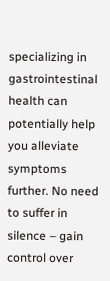specializing in gastrointestinal health can potentially help you alleviate symptoms further. No need to suffer in silence – gain control over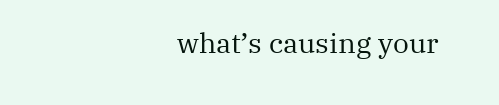what’s causing your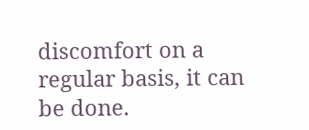discomfort on a regular basis, it can be done.